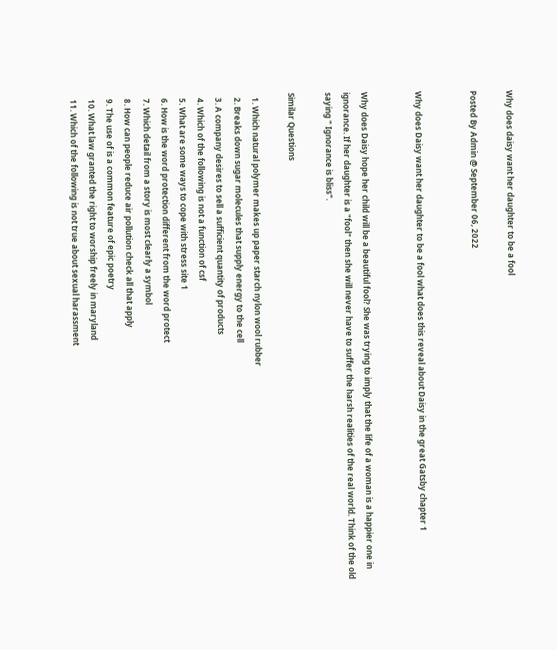Why does daisy want her daughter to be a fool

Posted By Admin @ September 06, 2022


Why does Daisy want her daughter to be a fool what does this reveal about Daisy in the great Gatsby chapter 1


Why does Daisy hope her child will be a beautiful fool? She was trying to imply that the life of a woman is a happier one in ignorance. If her daughter is a "fool" then she will never have to suffer the harsh realities of the real world. Think of the old saying " Ignorance is bliss".

Similar Questions

  1. Which natural polymer makes up paper starch nylon wool rubber
  2. Breaks down sugar molecules that supply energy to the cell
  3. A company desires to sell a sufficient quantity of products
  4. Which of the following is not a function of csf
  5. What are some ways to cope with stress site 1
  6. How is the word protection different from the word protect
  7. Which detail from a story is most clearly a symbol
  8. How can people reduce air pollution check all that apply
  9. The use of is a common feature of epic poetry
  10. What law granted the right to worship freely in maryland
  11. Which of the following is not true about sexual harassment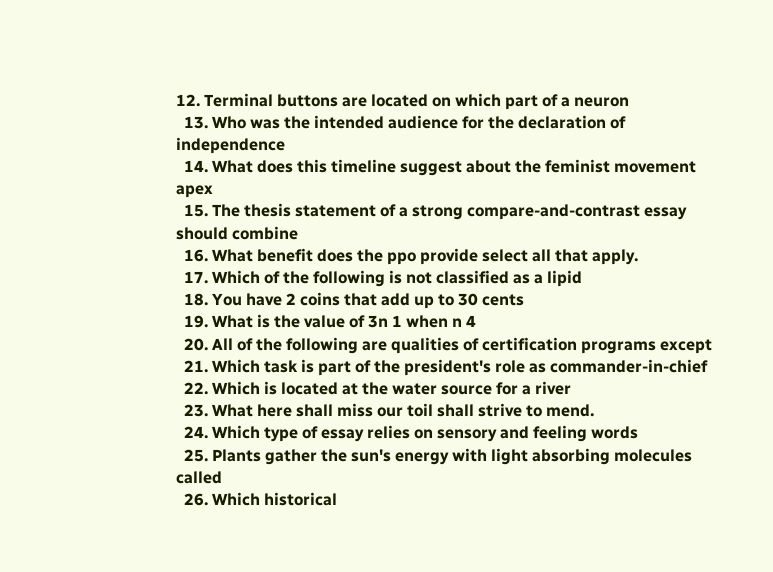12. Terminal buttons are located on which part of a neuron
  13. Who was the intended audience for the declaration of independence
  14. What does this timeline suggest about the feminist movement apex
  15. The thesis statement of a strong compare-and-contrast essay should combine
  16. What benefit does the ppo provide select all that apply.
  17. Which of the following is not classified as a lipid
  18. You have 2 coins that add up to 30 cents
  19. What is the value of 3n 1 when n 4
  20. All of the following are qualities of certification programs except
  21. Which task is part of the president's role as commander-in-chief
  22. Which is located at the water source for a river
  23. What here shall miss our toil shall strive to mend.
  24. Which type of essay relies on sensory and feeling words
  25. Plants gather the sun's energy with light absorbing molecules called
  26. Which historical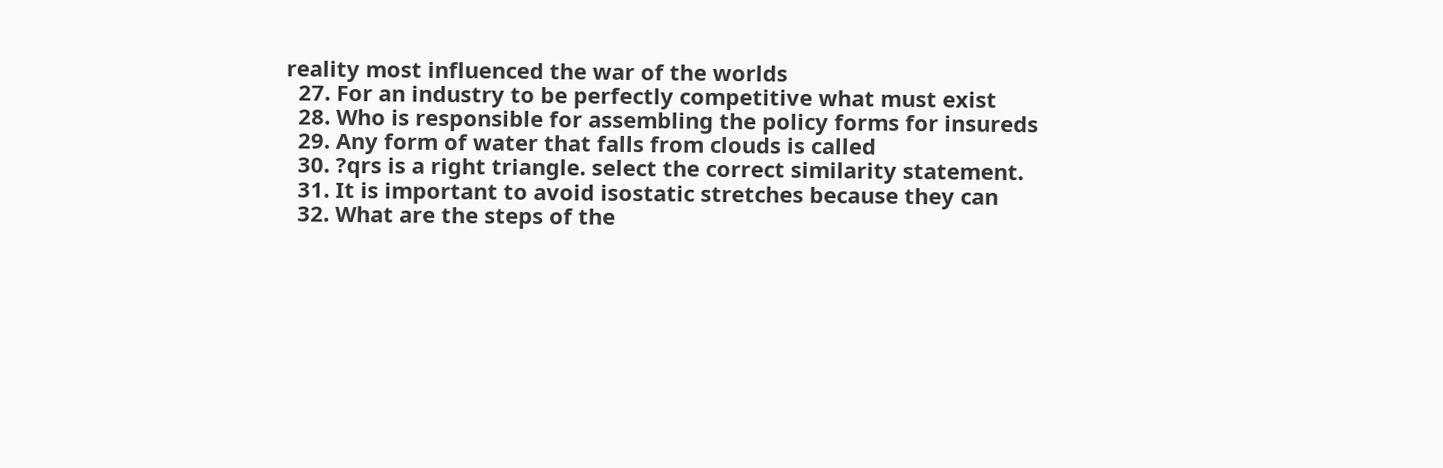reality most influenced the war of the worlds
  27. For an industry to be perfectly competitive what must exist
  28. Who is responsible for assembling the policy forms for insureds
  29. Any form of water that falls from clouds is called
  30. ?qrs is a right triangle. select the correct similarity statement.
  31. It is important to avoid isostatic stretches because they can
  32. What are the steps of the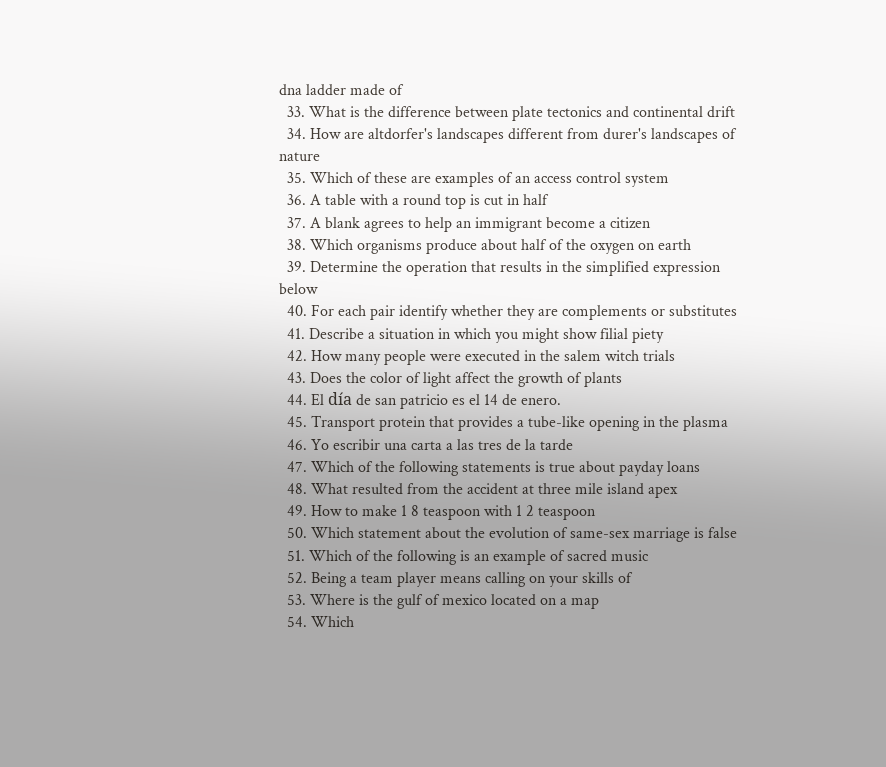dna ladder made of
  33. What is the difference between plate tectonics and continental drift
  34. How are altdorfer's landscapes different from durer's landscapes of nature
  35. Which of these are examples of an access control system
  36. A table with a round top is cut in half
  37. A blank agrees to help an immigrant become a citizen
  38. Which organisms produce about half of the oxygen on earth
  39. Determine the operation that results in the simplified expression below
  40. For each pair identify whether they are complements or substitutes
  41. Describe a situation in which you might show filial piety
  42. How many people were executed in the salem witch trials
  43. Does the color of light affect the growth of plants
  44. El día de san patricio es el 14 de enero.
  45. Transport protein that provides a tube-like opening in the plasma
  46. Yo escribir una carta a las tres de la tarde
  47. Which of the following statements is true about payday loans
  48. What resulted from the accident at three mile island apex
  49. How to make 1 8 teaspoon with 1 2 teaspoon
  50. Which statement about the evolution of same-sex marriage is false
  51. Which of the following is an example of sacred music
  52. Being a team player means calling on your skills of
  53. Where is the gulf of mexico located on a map
  54. Which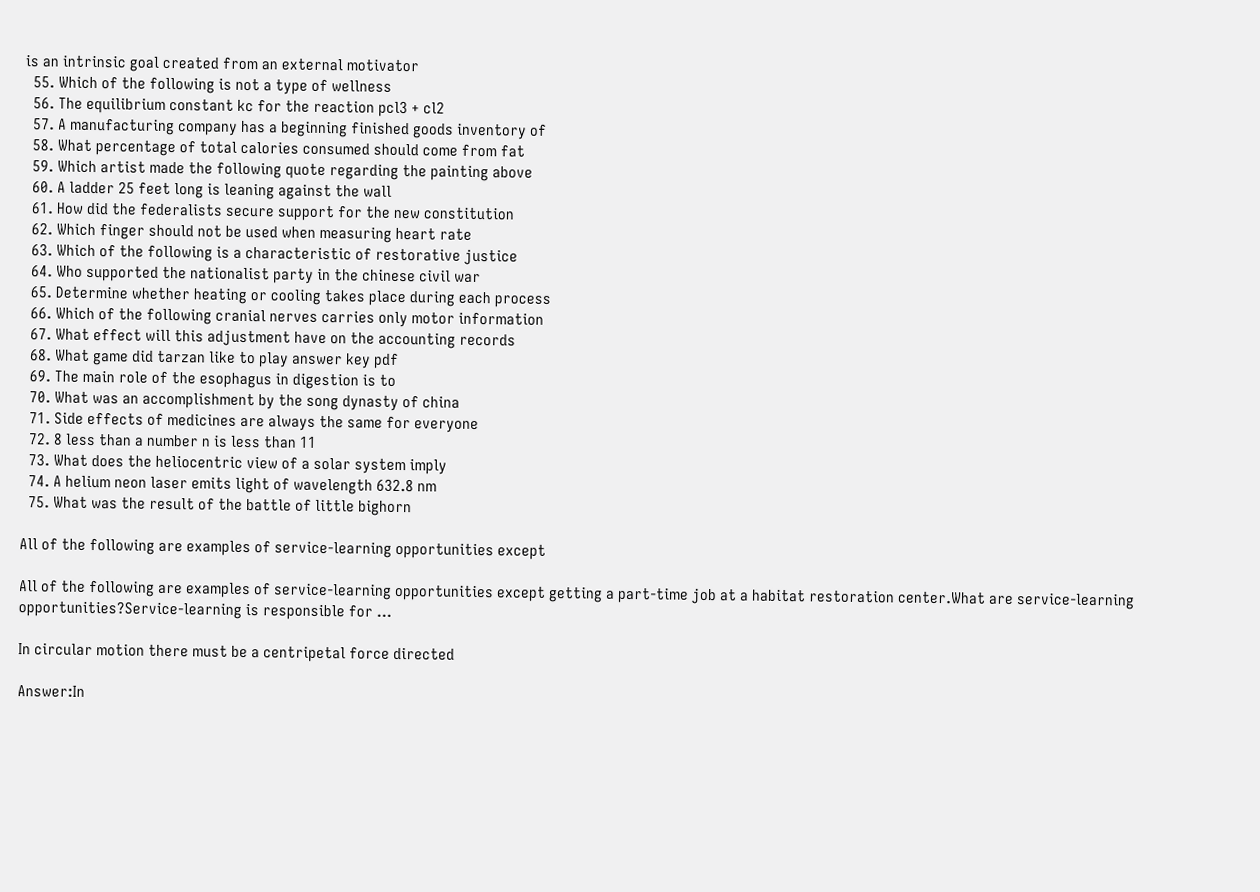is an intrinsic goal created from an external motivator
  55. Which of the following is not a type of wellness
  56. The equilibrium constant kc for the reaction pcl3 + cl2
  57. A manufacturing company has a beginning finished goods inventory of
  58. What percentage of total calories consumed should come from fat
  59. Which artist made the following quote regarding the painting above
  60. A ladder 25 feet long is leaning against the wall
  61. How did the federalists secure support for the new constitution
  62. Which finger should not be used when measuring heart rate
  63. Which of the following is a characteristic of restorative justice
  64. Who supported the nationalist party in the chinese civil war
  65. Determine whether heating or cooling takes place during each process
  66. Which of the following cranial nerves carries only motor information
  67. What effect will this adjustment have on the accounting records
  68. What game did tarzan like to play answer key pdf
  69. The main role of the esophagus in digestion is to
  70. What was an accomplishment by the song dynasty of china
  71. Side effects of medicines are always the same for everyone
  72. 8 less than a number n is less than 11
  73. What does the heliocentric view of a solar system imply
  74. A helium neon laser emits light of wavelength 632.8 nm
  75. What was the result of the battle of little bighorn

All of the following are examples of service-learning opportunities except

All of the following are examples of service-learning opportunities except getting a part-time job at a habitat restoration center.What are service-learning opportunities?Service-learning is responsible for …

In circular motion there must be a centripetal force directed

Answer:In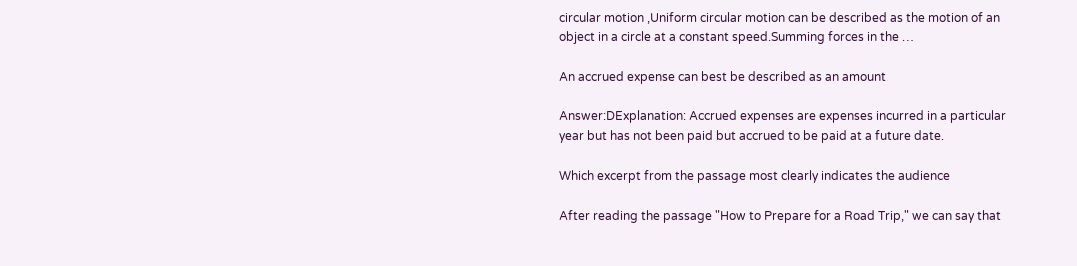circular motion ,Uniform circular motion can be described as the motion of an object in a circle at a constant speed.Summing forces in the …

An accrued expense can best be described as an amount

Answer:DExplanation: Accrued expenses are expenses incurred in a particular year but has not been paid but accrued to be paid at a future date.

Which excerpt from the passage most clearly indicates the audience

After reading the passage "How to Prepare for a Road Trip," we can say that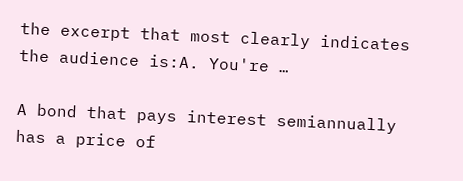the excerpt that most clearly indicates the audience is:A. You're …

A bond that pays interest semiannually has a price of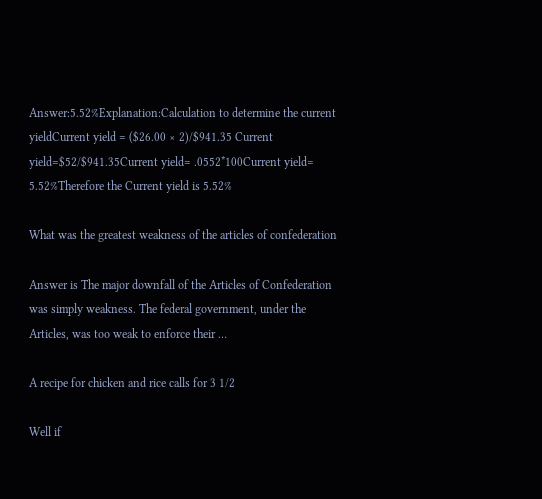Answer:5.52%Explanation:Calculation to determine the current yieldCurrent yield = ($26.00 × 2)/$941.35 Current yield=$52/$941.35Current yield= .0552*100Current yield= 5.52%Therefore the Current yield is 5.52%

What was the greatest weakness of the articles of confederation

Answer is The major downfall of the Articles of Confederation was simply weakness. The federal government, under the Articles, was too weak to enforce their …

A recipe for chicken and rice calls for 3 1/2

Well if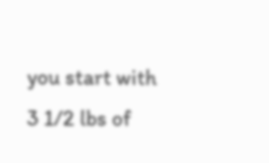you start with 3 1/2 lbs of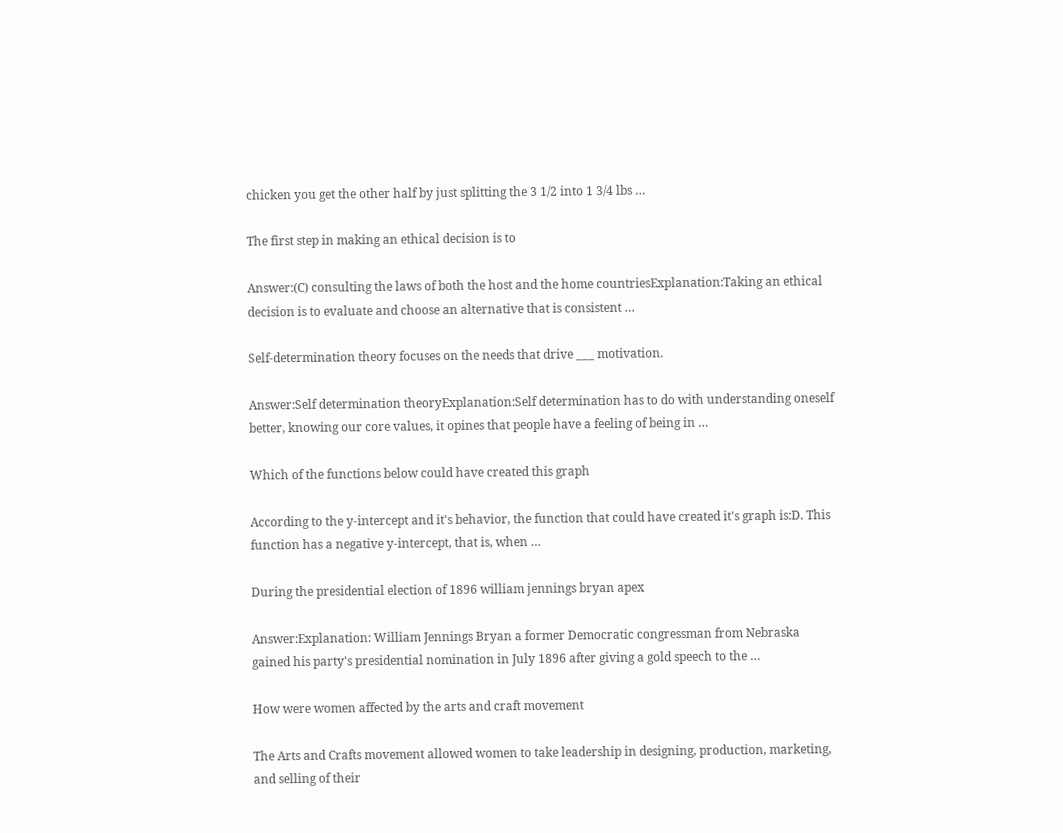chicken you get the other half by just splitting the 3 1/2 into 1 3/4 lbs …

The first step in making an ethical decision is to

Answer:(C) consulting the laws of both the host and the home countriesExplanation:Taking an ethical decision is to evaluate and choose an alternative that is consistent …

Self-determination theory focuses on the needs that drive ___ motivation.

Answer:Self determination theoryExplanation:Self determination has to do with understanding oneself better, knowing our core values, it opines that people have a feeling of being in …

Which of the functions below could have created this graph

According to the y-intercept and it's behavior, the function that could have created it's graph is:D. This function has a negative y-intercept, that is, when …

During the presidential election of 1896 william jennings bryan apex

Answer:Explanation: William Jennings Bryan a former Democratic congressman from Nebraska gained his party's presidential nomination in July 1896 after giving a gold speech to the …

How were women affected by the arts and craft movement

The Arts and Crafts movement allowed women to take leadership in designing, production, marketing, and selling of their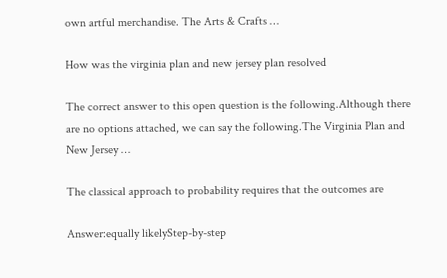own artful merchandise. The Arts & Crafts …

How was the virginia plan and new jersey plan resolved

The correct answer to this open question is the following.Although there are no options attached, we can say the following.The Virginia Plan and New Jersey …

The classical approach to probability requires that the outcomes are

Answer:equally likelyStep-by-step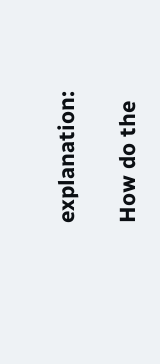explanation:

How do the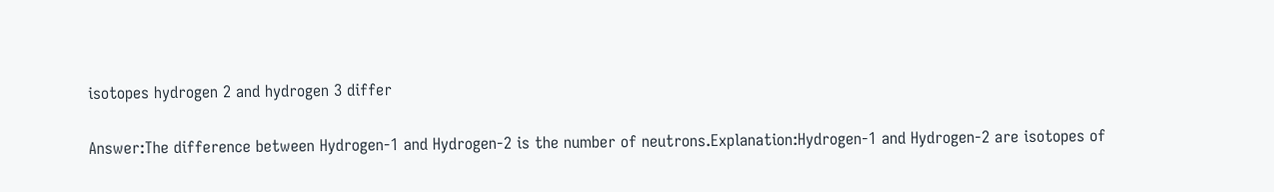isotopes hydrogen 2 and hydrogen 3 differ

Answer:The difference between Hydrogen-1 and Hydrogen-2 is the number of neutrons.Explanation:Hydrogen-1 and Hydrogen-2 are isotopes of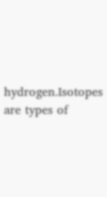hydrogen.Isotopes are types of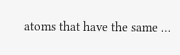atoms that have the same …